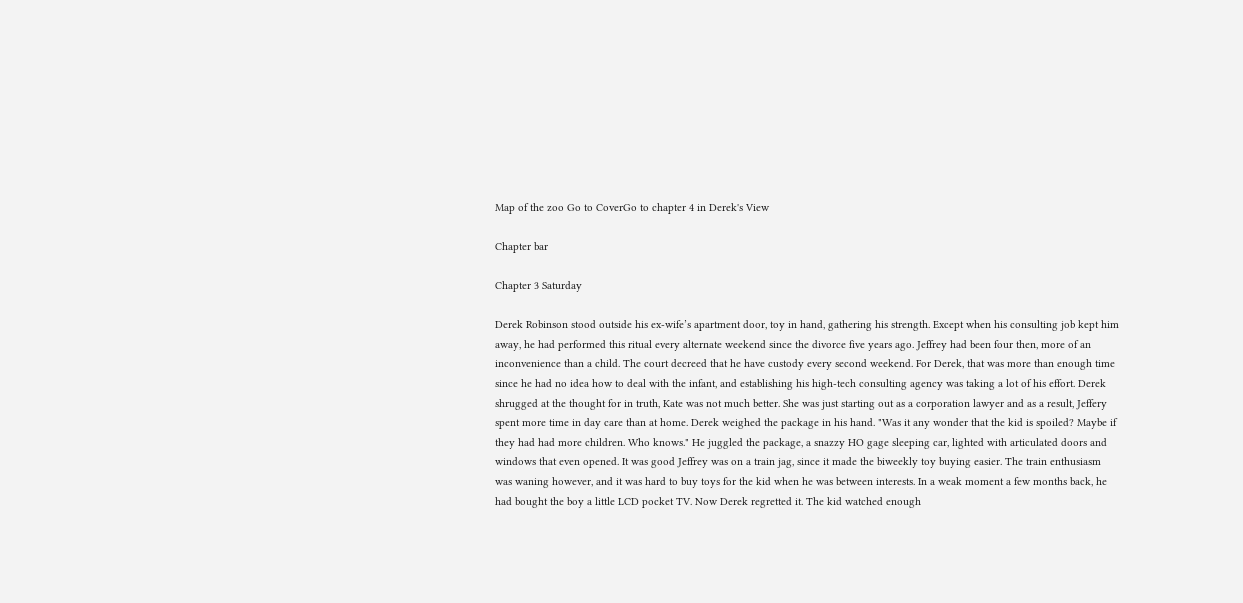Map of the zoo Go to CoverGo to chapter 4 in Derek's View

Chapter bar

Chapter 3 Saturday

Derek Robinson stood outside his ex-wife’s apartment door, toy in hand, gathering his strength. Except when his consulting job kept him away, he had performed this ritual every alternate weekend since the divorce five years ago. Jeffrey had been four then, more of an inconvenience than a child. The court decreed that he have custody every second weekend. For Derek, that was more than enough time since he had no idea how to deal with the infant, and establishing his high-tech consulting agency was taking a lot of his effort. Derek shrugged at the thought for in truth, Kate was not much better. She was just starting out as a corporation lawyer and as a result, Jeffery spent more time in day care than at home. Derek weighed the package in his hand. "Was it any wonder that the kid is spoiled? Maybe if they had had more children. Who knows." He juggled the package, a snazzy HO gage sleeping car, lighted with articulated doors and windows that even opened. It was good Jeffrey was on a train jag, since it made the biweekly toy buying easier. The train enthusiasm was waning however, and it was hard to buy toys for the kid when he was between interests. In a weak moment a few months back, he had bought the boy a little LCD pocket TV. Now Derek regretted it. The kid watched enough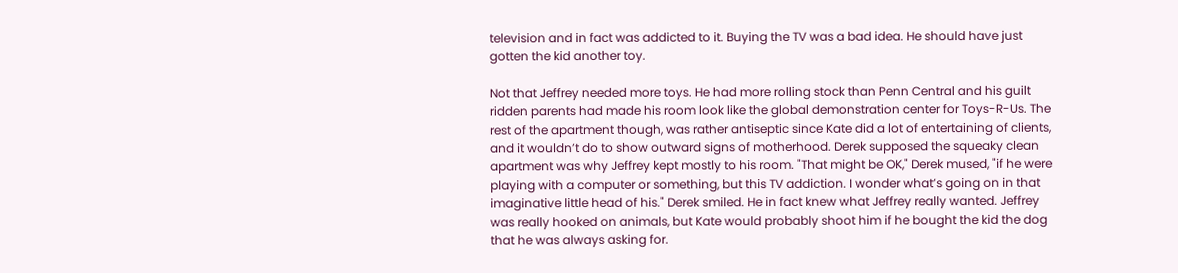television and in fact was addicted to it. Buying the TV was a bad idea. He should have just gotten the kid another toy.

Not that Jeffrey needed more toys. He had more rolling stock than Penn Central and his guilt ridden parents had made his room look like the global demonstration center for Toys-R-Us. The rest of the apartment though, was rather antiseptic since Kate did a lot of entertaining of clients, and it wouldn’t do to show outward signs of motherhood. Derek supposed the squeaky clean apartment was why Jeffrey kept mostly to his room. "That might be OK," Derek mused, "if he were playing with a computer or something, but this TV addiction. I wonder what’s going on in that imaginative little head of his." Derek smiled. He in fact knew what Jeffrey really wanted. Jeffrey was really hooked on animals, but Kate would probably shoot him if he bought the kid the dog that he was always asking for.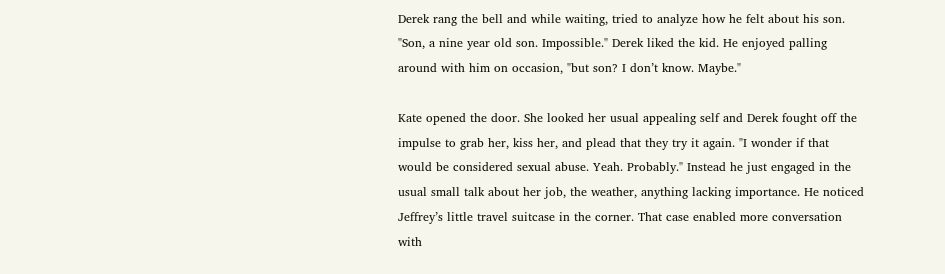Derek rang the bell and while waiting, tried to analyze how he felt about his son. "Son, a nine year old son. Impossible." Derek liked the kid. He enjoyed palling around with him on occasion, "but son? I don’t know. Maybe."

Kate opened the door. She looked her usual appealing self and Derek fought off the impulse to grab her, kiss her, and plead that they try it again. "I wonder if that would be considered sexual abuse. Yeah. Probably." Instead he just engaged in the usual small talk about her job, the weather, anything lacking importance. He noticed Jeffrey’s little travel suitcase in the corner. That case enabled more conversation with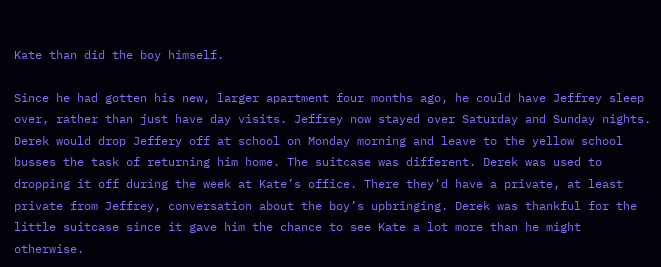Kate than did the boy himself.

Since he had gotten his new, larger apartment four months ago, he could have Jeffrey sleep over, rather than just have day visits. Jeffrey now stayed over Saturday and Sunday nights. Derek would drop Jeffery off at school on Monday morning and leave to the yellow school busses the task of returning him home. The suitcase was different. Derek was used to dropping it off during the week at Kate’s office. There they’d have a private, at least private from Jeffrey, conversation about the boy’s upbringing. Derek was thankful for the little suitcase since it gave him the chance to see Kate a lot more than he might otherwise.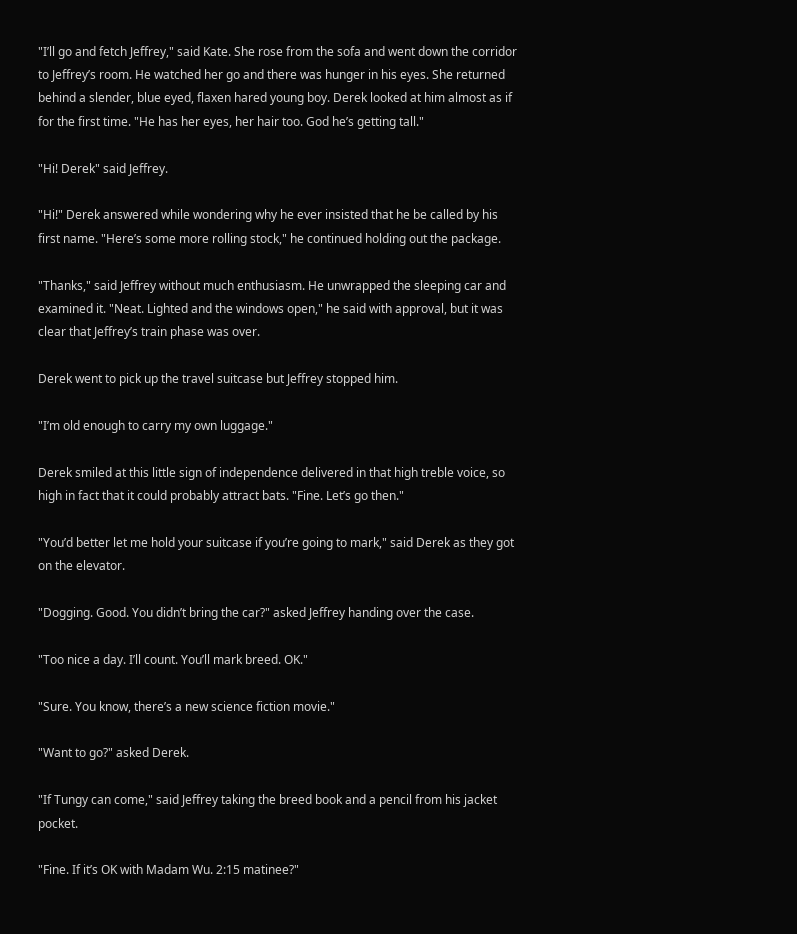"I’ll go and fetch Jeffrey," said Kate. She rose from the sofa and went down the corridor to Jeffrey’s room. He watched her go and there was hunger in his eyes. She returned behind a slender, blue eyed, flaxen hared young boy. Derek looked at him almost as if for the first time. "He has her eyes, her hair too. God he’s getting tall."

"Hi! Derek" said Jeffrey.

"Hi!" Derek answered while wondering why he ever insisted that he be called by his first name. "Here’s some more rolling stock," he continued holding out the package.

"Thanks," said Jeffrey without much enthusiasm. He unwrapped the sleeping car and examined it. "Neat. Lighted and the windows open," he said with approval, but it was clear that Jeffrey’s train phase was over.

Derek went to pick up the travel suitcase but Jeffrey stopped him.

"I’m old enough to carry my own luggage."

Derek smiled at this little sign of independence delivered in that high treble voice, so high in fact that it could probably attract bats. "Fine. Let’s go then."

"You’d better let me hold your suitcase if you’re going to mark," said Derek as they got on the elevator.

"Dogging. Good. You didn’t bring the car?" asked Jeffrey handing over the case.

"Too nice a day. I’ll count. You’ll mark breed. OK."

"Sure. You know, there’s a new science fiction movie."

"Want to go?" asked Derek.

"If Tungy can come," said Jeffrey taking the breed book and a pencil from his jacket pocket.

"Fine. If it’s OK with Madam Wu. 2:15 matinee?"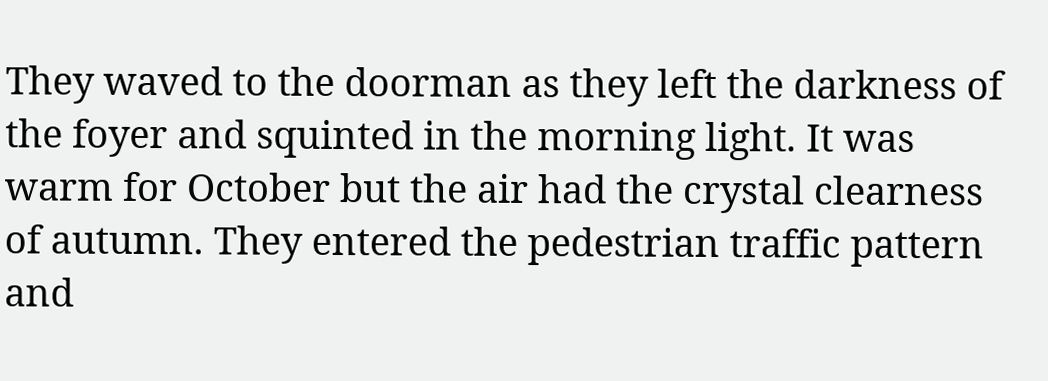They waved to the doorman as they left the darkness of the foyer and squinted in the morning light. It was warm for October but the air had the crystal clearness of autumn. They entered the pedestrian traffic pattern and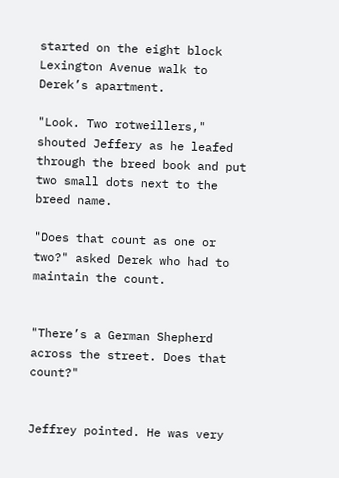started on the eight block Lexington Avenue walk to Derek’s apartment.

"Look. Two rotweillers," shouted Jeffery as he leafed through the breed book and put two small dots next to the breed name.

"Does that count as one or two?" asked Derek who had to maintain the count.


"There’s a German Shepherd across the street. Does that count?"


Jeffrey pointed. He was very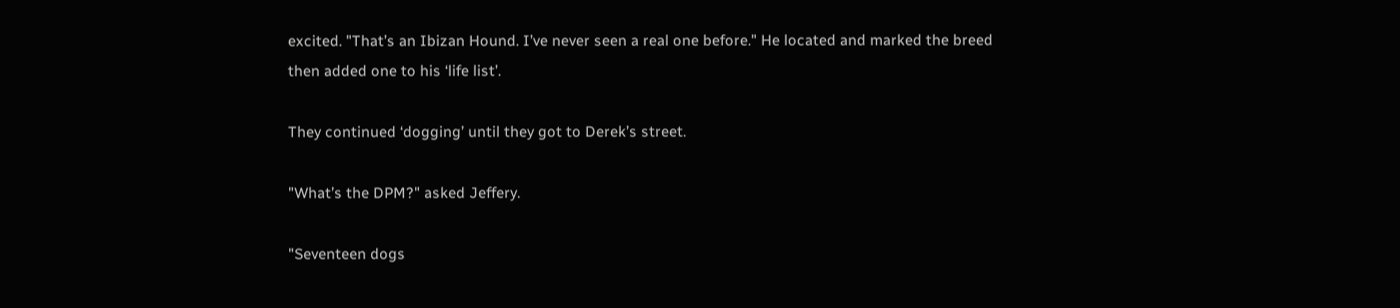excited. "That’s an Ibizan Hound. I’ve never seen a real one before." He located and marked the breed then added one to his ‘life list’.

They continued ‘dogging’ until they got to Derek’s street.

"What’s the DPM?" asked Jeffery.

"Seventeen dogs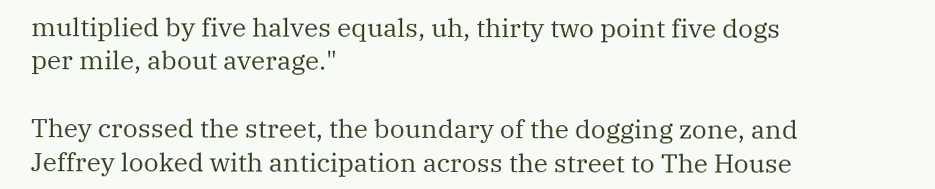multiplied by five halves equals, uh, thirty two point five dogs per mile, about average."

They crossed the street, the boundary of the dogging zone, and Jeffrey looked with anticipation across the street to The House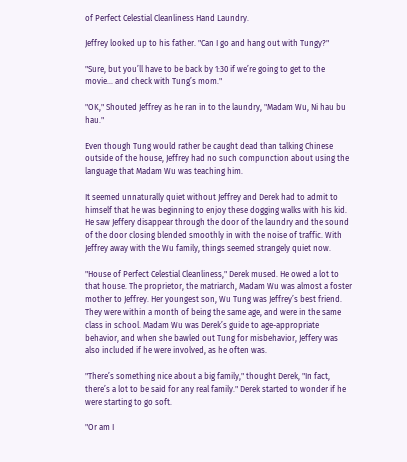of Perfect Celestial Cleanliness Hand Laundry.

Jeffrey looked up to his father. "Can I go and hang out with Tungy?"

"Sure, but you’ll have to be back by 1:30 if we’re going to get to the movie... and check with Tung’s mom."

"OK," Shouted Jeffrey as he ran in to the laundry, "Madam Wu, Ni hau bu hau."

Even though Tung would rather be caught dead than talking Chinese outside of the house, Jeffrey had no such compunction about using the language that Madam Wu was teaching him.

It seemed unnaturally quiet without Jeffrey and Derek had to admit to himself that he was beginning to enjoy these dogging walks with his kid. He saw Jeffery disappear through the door of the laundry and the sound of the door closing blended smoothly in with the noise of traffic. With Jeffrey away with the Wu family, things seemed strangely quiet now.

"House of Perfect Celestial Cleanliness," Derek mused. He owed a lot to that house. The proprietor, the matriarch, Madam Wu was almost a foster mother to Jeffrey. Her youngest son, Wu Tung was Jeffrey’s best friend. They were within a month of being the same age, and were in the same class in school. Madam Wu was Derek’s guide to age-appropriate behavior, and when she bawled out Tung for misbehavior, Jeffery was also included if he were involved, as he often was.

"There’s something nice about a big family," thought Derek, "In fact, there’s a lot to be said for any real family." Derek started to wonder if he were starting to go soft.

"Or am I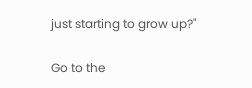just starting to grow up?"

Go to the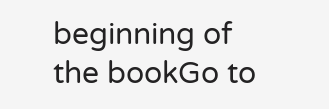beginning of the bookGo to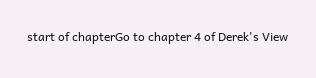start of chapterGo to chapter 4 of Derek's View